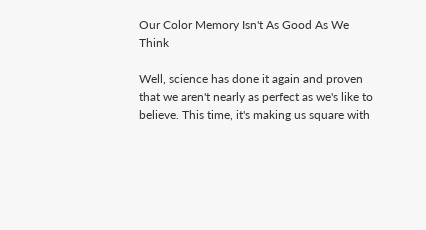Our Color Memory Isn't As Good As We Think

Well, science has done it again and proven that we aren't nearly as perfect as we's like to believe. This time, it's making us square with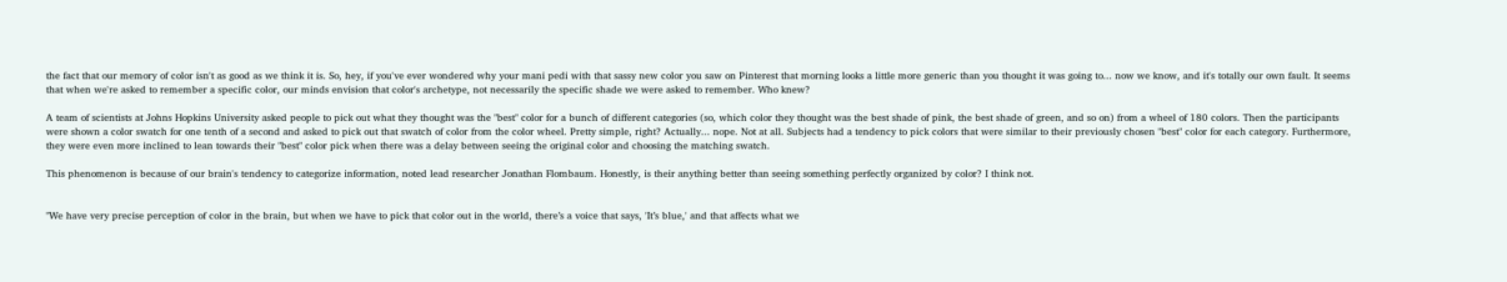the fact that our memory of color isn't as good as we think it is. So, hey, if you've ever wondered why your mani pedi with that sassy new color you saw on Pinterest that morning looks a little more generic than you thought it was going to... now we know, and it's totally our own fault. It seems that when we're asked to remember a specific color, our minds envision that color's archetype, not necessarily the specific shade we were asked to remember. Who knew?

A team of scientists at Johns Hopkins University asked people to pick out what they thought was the "best" color for a bunch of different categories (so, which color they thought was the best shade of pink, the best shade of green, and so on) from a wheel of 180 colors. Then the participants were shown a color swatch for one tenth of a second and asked to pick out that swatch of color from the color wheel. Pretty simple, right? Actually... nope. Not at all. Subjects had a tendency to pick colors that were similar to their previously chosen "best" color for each category. Furthermore, they were even more inclined to lean towards their "best" color pick when there was a delay between seeing the original color and choosing the matching swatch.

This phenomenon is because of our brain's tendency to categorize information, noted lead researcher Jonathan Flombaum. Honestly, is their anything better than seeing something perfectly organized by color? I think not.


"We have very precise perception of color in the brain, but when we have to pick that color out in the world, there’s a voice that says, 'It’s blue,' and that affects what we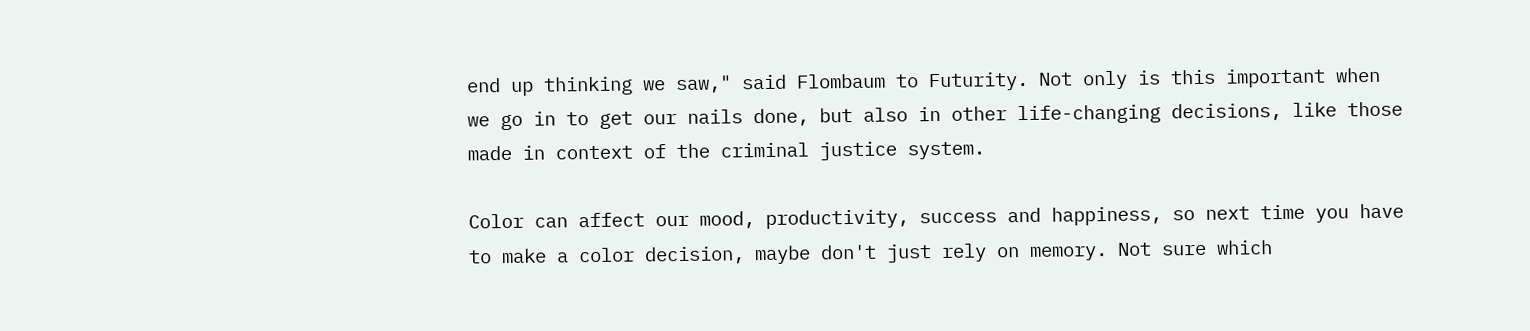end up thinking we saw," said Flombaum to Futurity. Not only is this important when we go in to get our nails done, but also in other life-changing decisions, like those made in context of the criminal justice system.

Color can affect our mood, productivity, success and happiness, so next time you have to make a color decision, maybe don't just rely on memory. Not sure which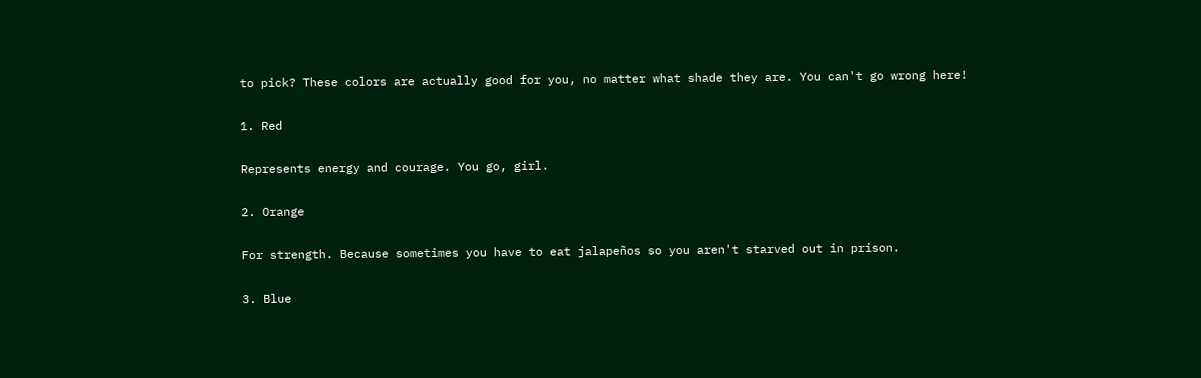to pick? These colors are actually good for you, no matter what shade they are. You can't go wrong here!

1. Red

Represents energy and courage. You go, girl.

2. Orange

For strength. Because sometimes you have to eat jalapeños so you aren't starved out in prison.

3. Blue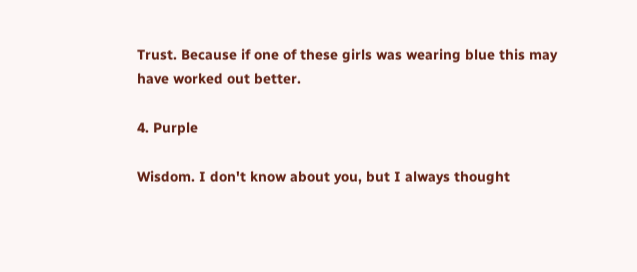Trust. Because if one of these girls was wearing blue this may have worked out better.

4. Purple

Wisdom. I don't know about you, but I always thought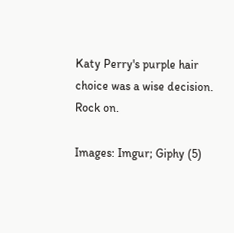Katy Perry's purple hair choice was a wise decision. Rock on.

Images: Imgur; Giphy (5)